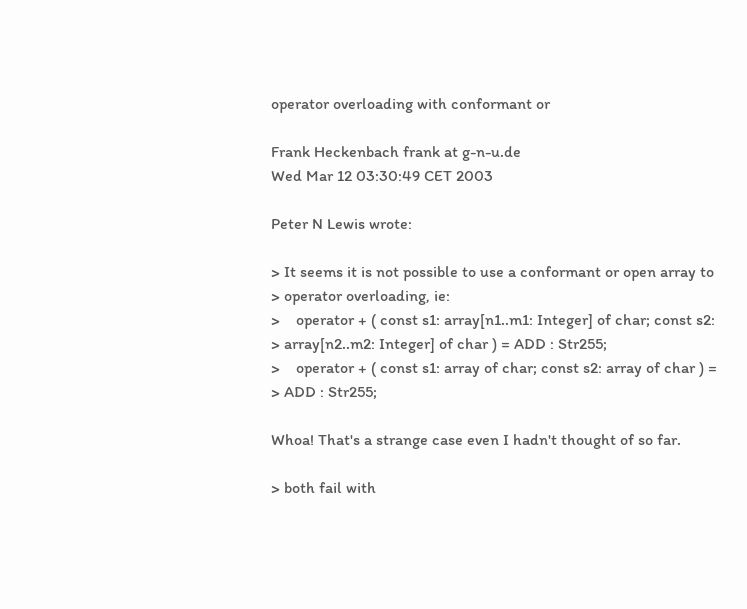operator overloading with conformant or

Frank Heckenbach frank at g-n-u.de
Wed Mar 12 03:30:49 CET 2003

Peter N Lewis wrote:

> It seems it is not possible to use a conformant or open array to
> operator overloading, ie:
>    operator + ( const s1: array[n1..m1: Integer] of char; const s2:
> array[n2..m2: Integer] of char ) = ADD : Str255;
>    operator + ( const s1: array of char; const s2: array of char ) =
> ADD : Str255;

Whoa! That's a strange case even I hadn't thought of so far.

> both fail with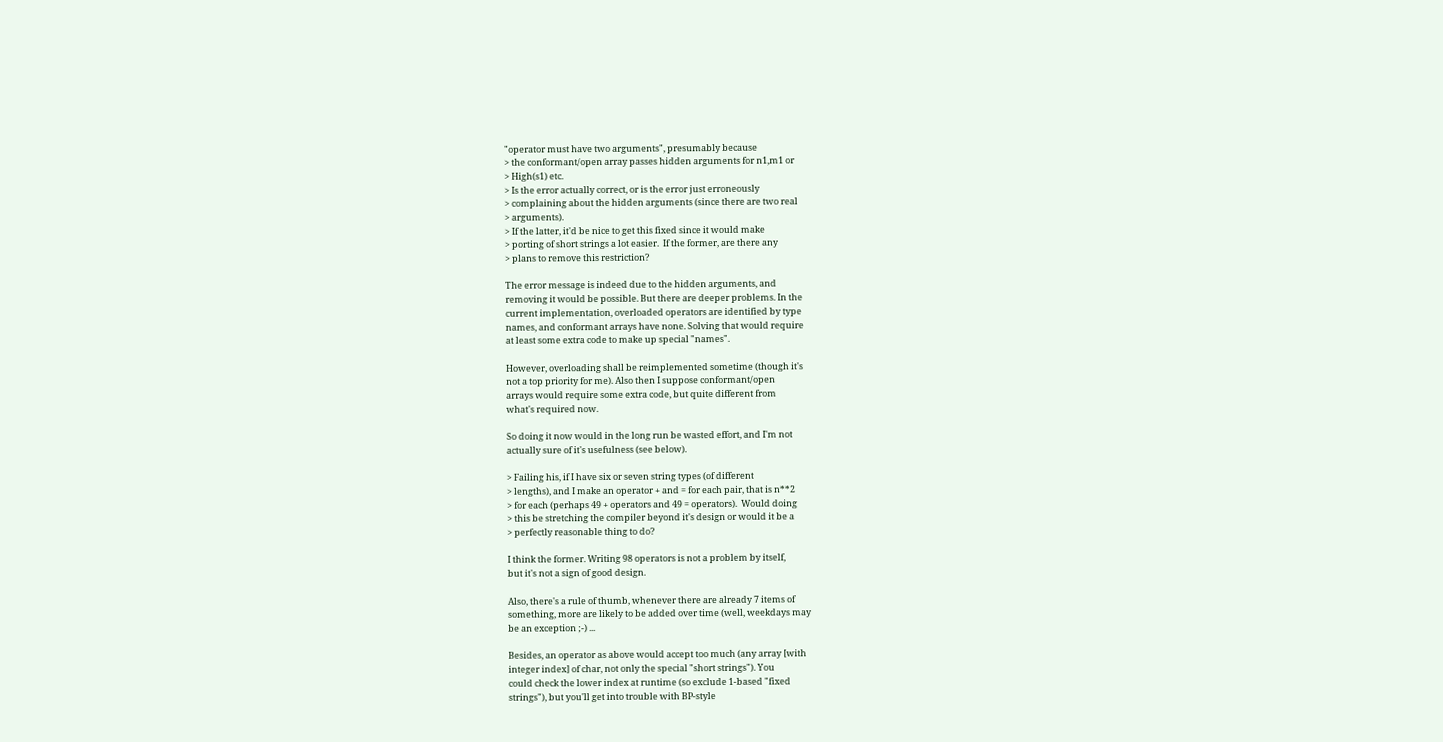"operator must have two arguments", presumably because
> the conformant/open array passes hidden arguments for n1,m1 or
> High(s1) etc.
> Is the error actually correct, or is the error just erroneously
> complaining about the hidden arguments (since there are two real
> arguments).
> If the latter, it'd be nice to get this fixed since it would make
> porting of short strings a lot easier.  If the former, are there any
> plans to remove this restriction?

The error message is indeed due to the hidden arguments, and
removing it would be possible. But there are deeper problems. In the
current implementation, overloaded operators are identified by type
names, and conformant arrays have none. Solving that would require
at least some extra code to make up special "names".

However, overloading shall be reimplemented sometime (though it's
not a top priority for me). Also then I suppose conformant/open
arrays would require some extra code, but quite different from
what's required now.

So doing it now would in the long run be wasted effort, and I'm not
actually sure of it's usefulness (see below).

> Failing his, if I have six or seven string types (of different
> lengths), and I make an operator + and = for each pair, that is n**2
> for each (perhaps 49 + operators and 49 = operators).  Would doing
> this be stretching the compiler beyond it's design or would it be a
> perfectly reasonable thing to do?

I think the former. Writing 98 operators is not a problem by itself,
but it's not a sign of good design.

Also, there's a rule of thumb, whenever there are already 7 items of
something, more are likely to be added over time (well, weekdays may
be an exception ;-) ...

Besides, an operator as above would accept too much (any array [with
integer index] of char, not only the special "short strings"). You
could check the lower index at runtime (so exclude 1-based "fixed
strings"), but you'll get into trouble with BP-style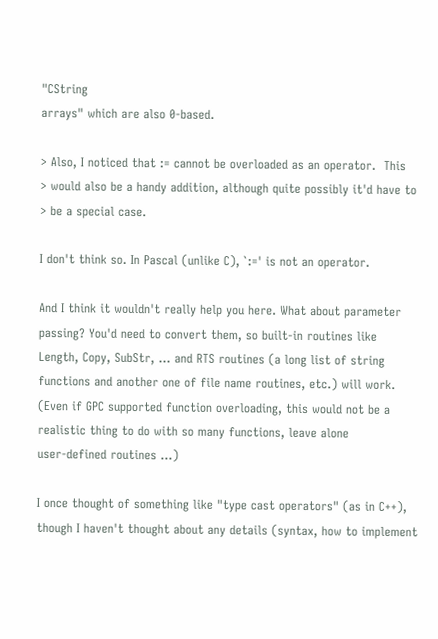"CString
arrays" which are also 0-based.

> Also, I noticed that := cannot be overloaded as an operator.  This
> would also be a handy addition, although quite possibly it'd have to
> be a special case.

I don't think so. In Pascal (unlike C), `:=' is not an operator.

And I think it wouldn't really help you here. What about parameter
passing? You'd need to convert them, so built-in routines like
Length, Copy, SubStr, ... and RTS routines (a long list of string
functions and another one of file name routines, etc.) will work.
(Even if GPC supported function overloading, this would not be a
realistic thing to do with so many functions, leave alone
user-defined routines ...)

I once thought of something like "type cast operators" (as in C++),
though I haven't thought about any details (syntax, how to implement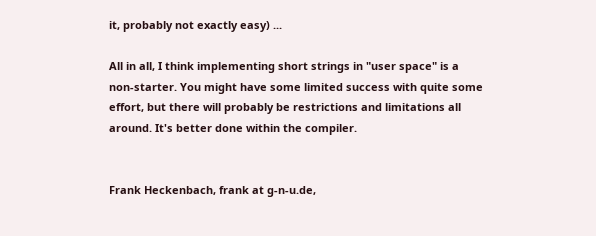it, probably not exactly easy) ...

All in all, I think implementing short strings in "user space" is a
non-starter. You might have some limited success with quite some
effort, but there will probably be restrictions and limitations all
around. It's better done within the compiler.


Frank Heckenbach, frank at g-n-u.de,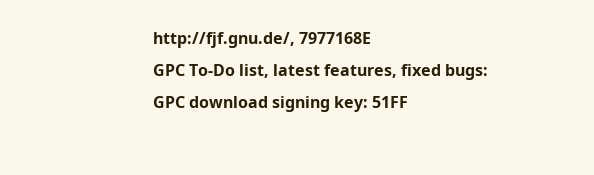http://fjf.gnu.de/, 7977168E
GPC To-Do list, latest features, fixed bugs:
GPC download signing key: 51FF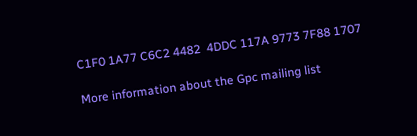C1F0 1A77 C6C2 4482  4DDC 117A 9773 7F88 1707

More information about the Gpc mailing list